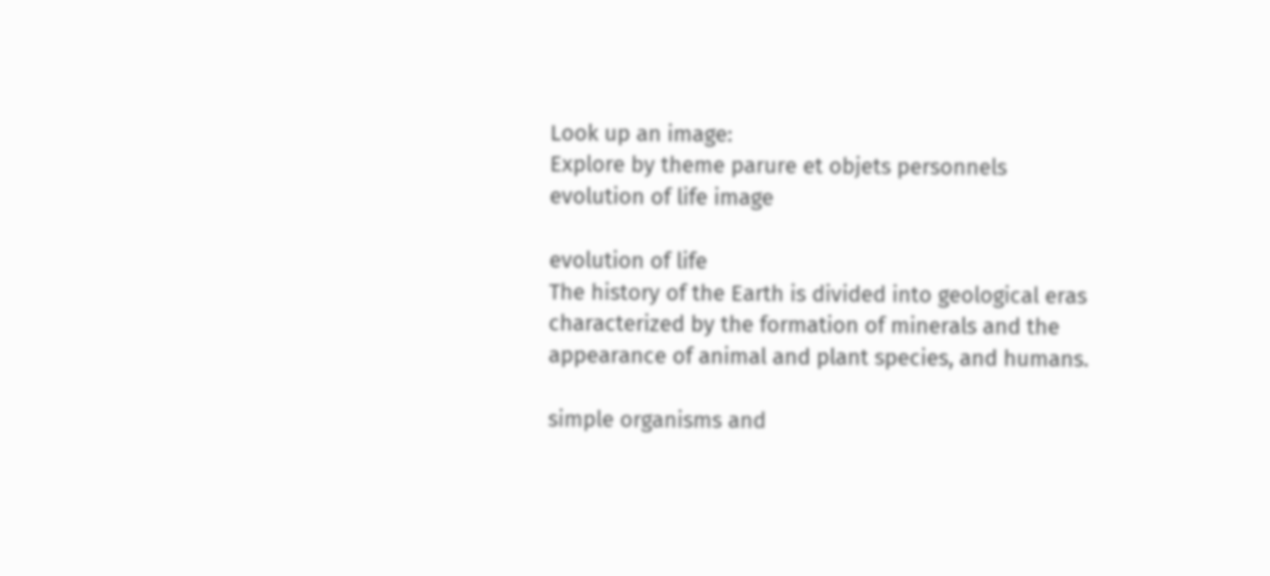Look up an image:
Explore by theme parure et objets personnels
evolution of life image

evolution of life
The history of the Earth is divided into geological eras characterized by the formation of minerals and the appearance of animal and plant species, and humans.

simple organisms and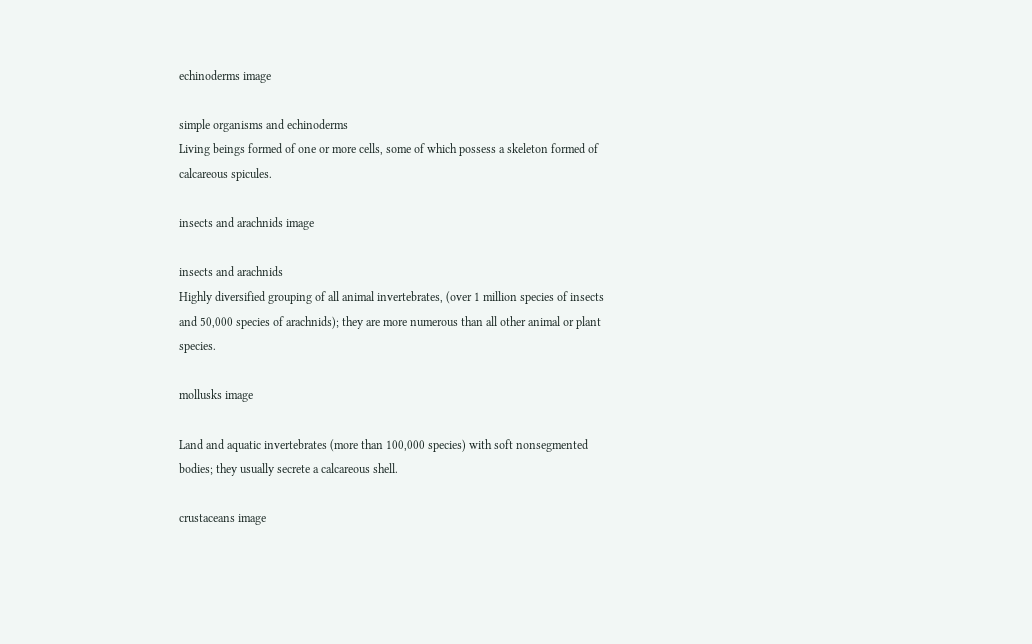echinoderms image

simple organisms and echinoderms
Living beings formed of one or more cells, some of which possess a skeleton formed of calcareous spicules.

insects and arachnids image

insects and arachnids
Highly diversified grouping of all animal invertebrates, (over 1 million species of insects and 50,000 species of arachnids); they are more numerous than all other animal or plant species.

mollusks image

Land and aquatic invertebrates (more than 100,000 species) with soft nonsegmented bodies; they usually secrete a calcareous shell.

crustaceans image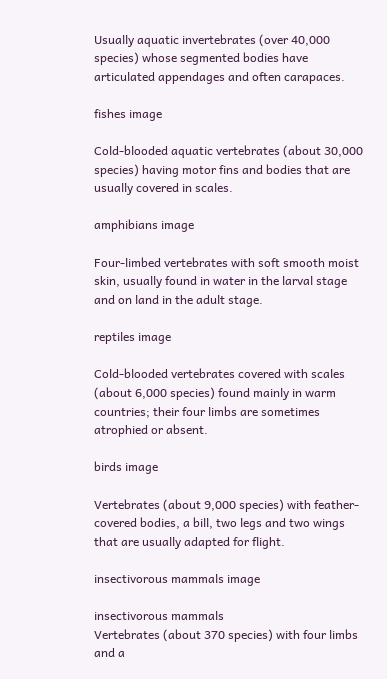Usually aquatic invertebrates (over 40,000 species) whose segmented bodies have articulated appendages and often carapaces.

fishes image

Cold-blooded aquatic vertebrates (about 30,000 species) having motor fins and bodies that are usually covered in scales.

amphibians image

Four-limbed vertebrates with soft smooth moist skin, usually found in water in the larval stage and on land in the adult stage.

reptiles image

Cold-blooded vertebrates covered with scales (about 6,000 species) found mainly in warm countries; their four limbs are sometimes atrophied or absent.

birds image

Vertebrates (about 9,000 species) with feather-covered bodies, a bill, two legs and two wings that are usually adapted for flight.

insectivorous mammals image

insectivorous mammals
Vertebrates (about 370 species) with four limbs and a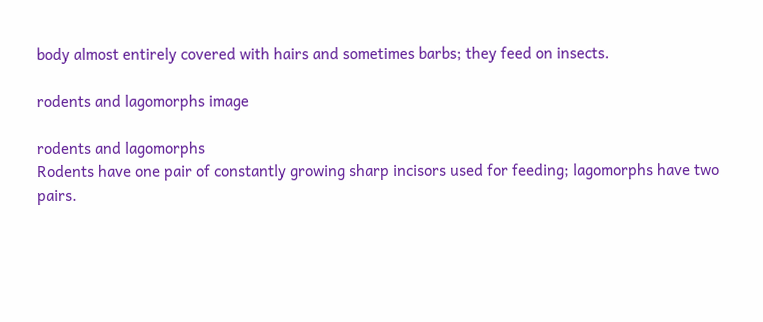body almost entirely covered with hairs and sometimes barbs; they feed on insects.

rodents and lagomorphs image

rodents and lagomorphs
Rodents have one pair of constantly growing sharp incisors used for feeding; lagomorphs have two pairs.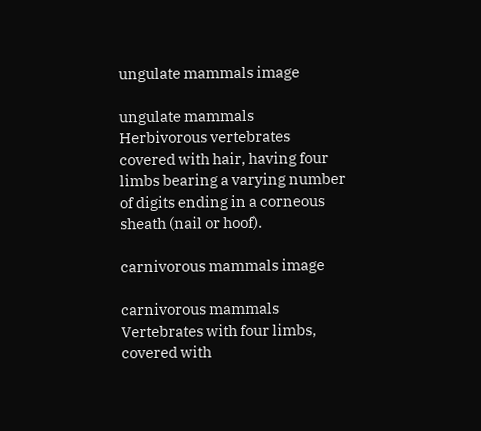ungulate mammals image

ungulate mammals
Herbivorous vertebrates covered with hair, having four limbs bearing a varying number of digits ending in a corneous sheath (nail or hoof).

carnivorous mammals image

carnivorous mammals
Vertebrates with four limbs, covered with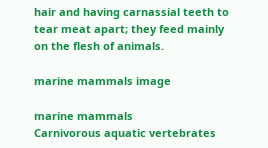hair and having carnassial teeth to tear meat apart; they feed mainly on the flesh of animals.

marine mammals image

marine mammals
Carnivorous aquatic vertebrates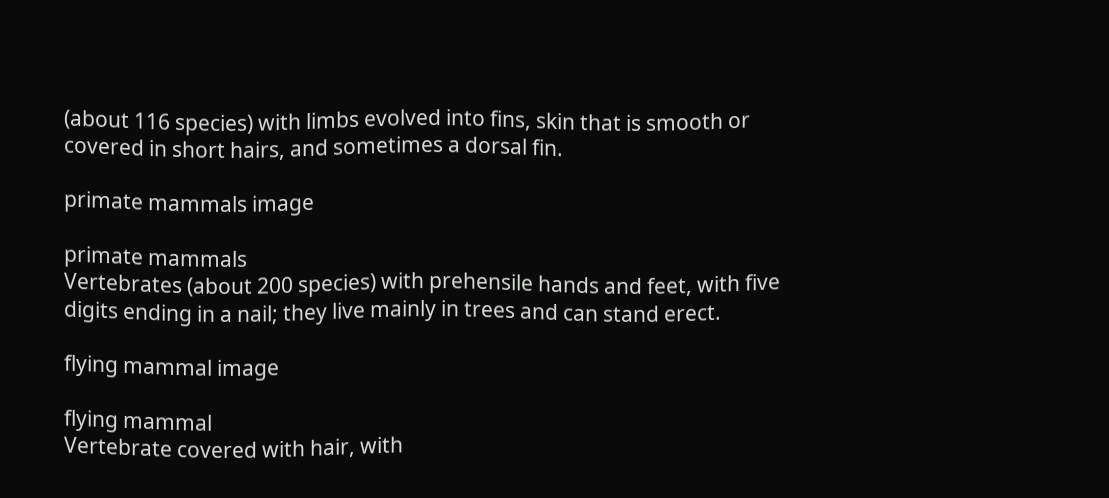(about 116 species) with limbs evolved into fins, skin that is smooth or covered in short hairs, and sometimes a dorsal fin.

primate mammals image

primate mammals
Vertebrates (about 200 species) with prehensile hands and feet, with five digits ending in a nail; they live mainly in trees and can stand erect.

flying mammal image

flying mammal
Vertebrate covered with hair, with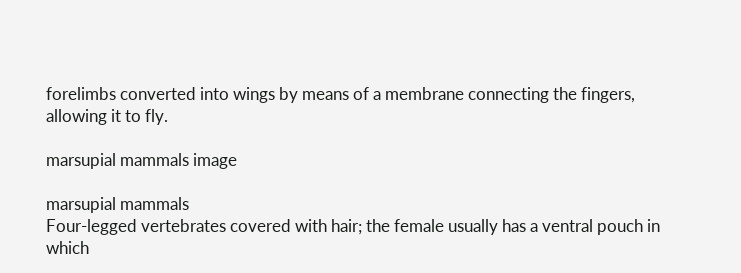forelimbs converted into wings by means of a membrane connecting the fingers, allowing it to fly.

marsupial mammals image

marsupial mammals
Four-legged vertebrates covered with hair; the female usually has a ventral pouch in which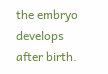the embryo develops after birth.